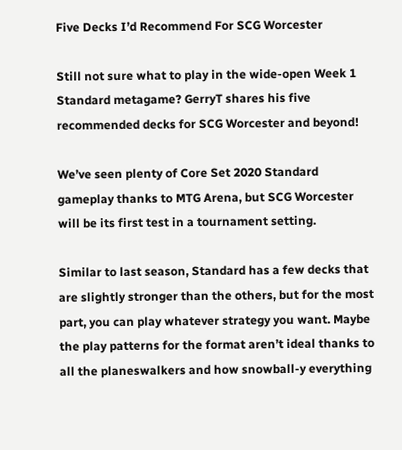Five Decks I’d Recommend For SCG Worcester

Still not sure what to play in the wide-open Week 1 Standard metagame? GerryT shares his five recommended decks for SCG Worcester and beyond!

We’ve seen plenty of Core Set 2020 Standard gameplay thanks to MTG Arena, but SCG Worcester will be its first test in a tournament setting.

Similar to last season, Standard has a few decks that are slightly stronger than the others, but for the most part, you can play whatever strategy you want. Maybe the play patterns for the format aren’t ideal thanks to all the planeswalkers and how snowball-y everything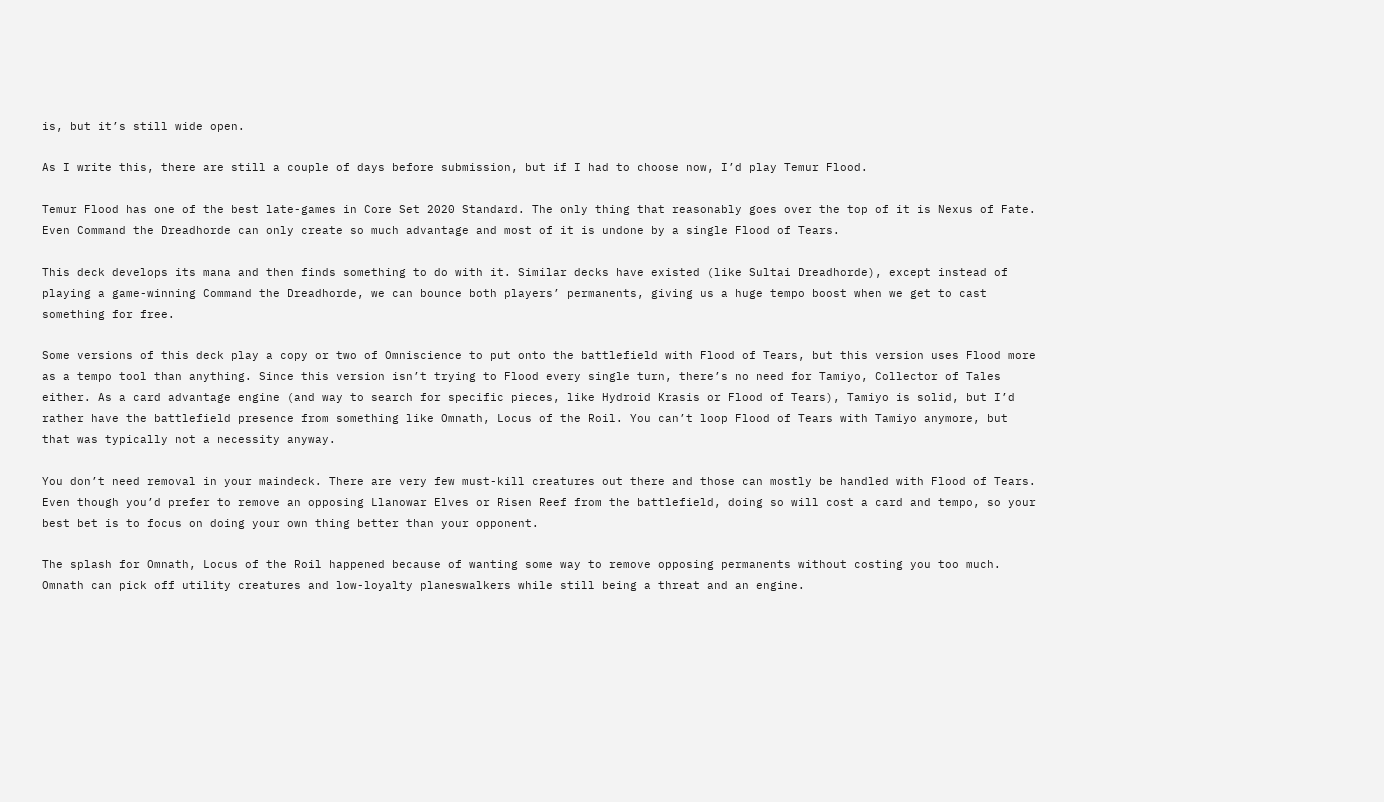is, but it’s still wide open.

As I write this, there are still a couple of days before submission, but if I had to choose now, I’d play Temur Flood.

Temur Flood has one of the best late-games in Core Set 2020 Standard. The only thing that reasonably goes over the top of it is Nexus of Fate. Even Command the Dreadhorde can only create so much advantage and most of it is undone by a single Flood of Tears.

This deck develops its mana and then finds something to do with it. Similar decks have existed (like Sultai Dreadhorde), except instead of playing a game-winning Command the Dreadhorde, we can bounce both players’ permanents, giving us a huge tempo boost when we get to cast something for free.

Some versions of this deck play a copy or two of Omniscience to put onto the battlefield with Flood of Tears, but this version uses Flood more as a tempo tool than anything. Since this version isn’t trying to Flood every single turn, there’s no need for Tamiyo, Collector of Tales either. As a card advantage engine (and way to search for specific pieces, like Hydroid Krasis or Flood of Tears), Tamiyo is solid, but I’d rather have the battlefield presence from something like Omnath, Locus of the Roil. You can’t loop Flood of Tears with Tamiyo anymore, but that was typically not a necessity anyway.

You don’t need removal in your maindeck. There are very few must-kill creatures out there and those can mostly be handled with Flood of Tears. Even though you’d prefer to remove an opposing Llanowar Elves or Risen Reef from the battlefield, doing so will cost a card and tempo, so your best bet is to focus on doing your own thing better than your opponent.

The splash for Omnath, Locus of the Roil happened because of wanting some way to remove opposing permanents without costing you too much. Omnath can pick off utility creatures and low-loyalty planeswalkers while still being a threat and an engine.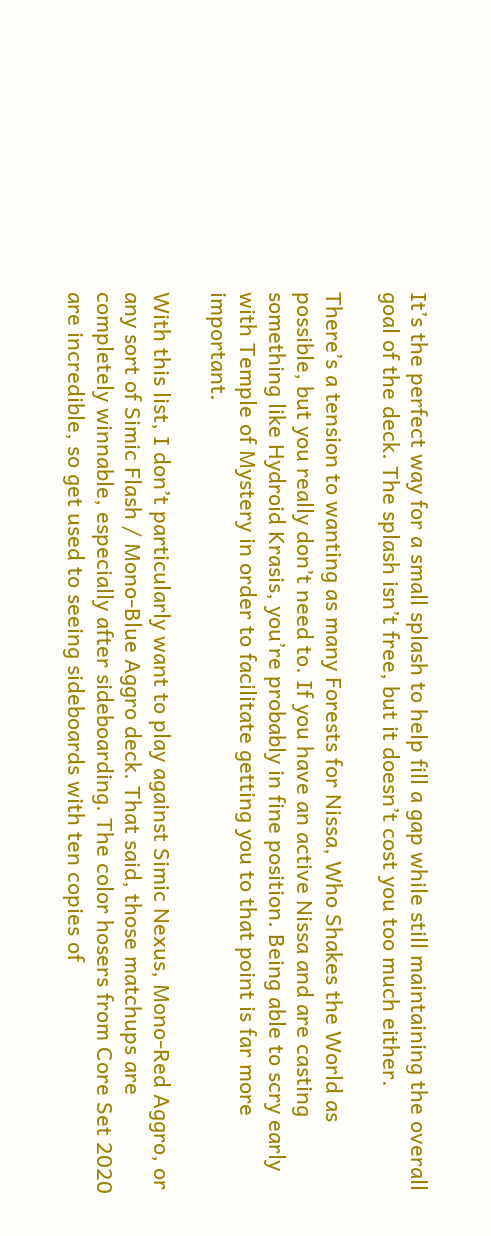It’s the perfect way for a small splash to help fill a gap while still maintaining the overall goal of the deck. The splash isn’t free, but it doesn’t cost you too much either.

There’s a tension to wanting as many Forests for Nissa, Who Shakes the World as possible, but you really don’t need to. If you have an active Nissa and are casting something like Hydroid Krasis, you’re probably in fine position. Being able to scry early with Temple of Mystery in order to facilitate getting you to that point is far more important.

With this list, I don’t particularly want to play against Simic Nexus, Mono-Red Aggro, or any sort of Simic Flash / Mono-Blue Aggro deck. That said, those matchups are completely winnable, especially after sideboarding. The color hosers from Core Set 2020 are incredible, so get used to seeing sideboards with ten copies of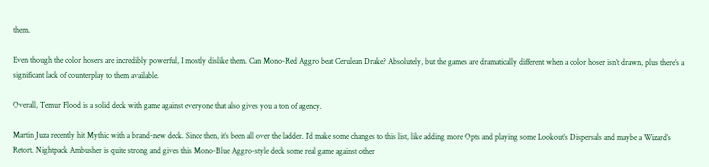them.

Even though the color hosers are incredibly powerful, I mostly dislike them. Can Mono-Red Aggro beat Cerulean Drake? Absolutely, but the games are dramatically different when a color hoser isn’t drawn, plus there’s a significant lack of counterplay to them available.

Overall, Temur Flood is a solid deck with game against everyone that also gives you a ton of agency.

Martin Juza recently hit Mythic with a brand-new deck. Since then, it’s been all over the ladder. I’d make some changes to this list, like adding more Opts and playing some Lookout’s Dispersals and maybe a Wizard’s Retort. Nightpack Ambusher is quite strong and gives this Mono-Blue Aggro-style deck some real game against other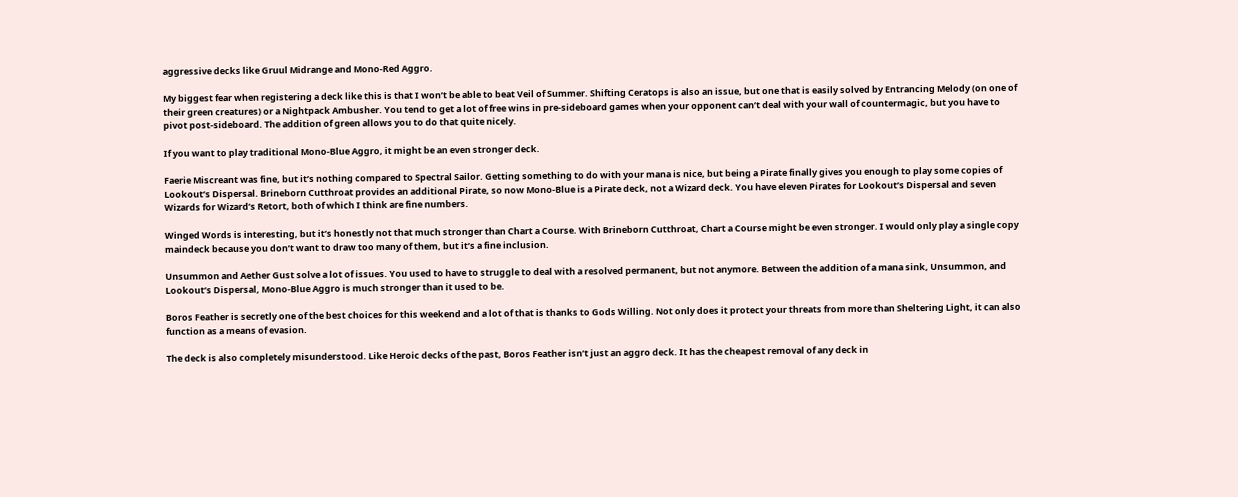aggressive decks like Gruul Midrange and Mono-Red Aggro.

My biggest fear when registering a deck like this is that I won’t be able to beat Veil of Summer. Shifting Ceratops is also an issue, but one that is easily solved by Entrancing Melody (on one of their green creatures) or a Nightpack Ambusher. You tend to get a lot of free wins in pre-sideboard games when your opponent can’t deal with your wall of countermagic, but you have to pivot post-sideboard. The addition of green allows you to do that quite nicely.

If you want to play traditional Mono-Blue Aggro, it might be an even stronger deck.

Faerie Miscreant was fine, but it’s nothing compared to Spectral Sailor. Getting something to do with your mana is nice, but being a Pirate finally gives you enough to play some copies of Lookout’s Dispersal. Brineborn Cutthroat provides an additional Pirate, so now Mono-Blue is a Pirate deck, not a Wizard deck. You have eleven Pirates for Lookout’s Dispersal and seven Wizards for Wizard’s Retort, both of which I think are fine numbers.

Winged Words is interesting, but it’s honestly not that much stronger than Chart a Course. With Brineborn Cutthroat, Chart a Course might be even stronger. I would only play a single copy maindeck because you don’t want to draw too many of them, but it’s a fine inclusion.

Unsummon and Aether Gust solve a lot of issues. You used to have to struggle to deal with a resolved permanent, but not anymore. Between the addition of a mana sink, Unsummon, and Lookout’s Dispersal, Mono-Blue Aggro is much stronger than it used to be.

Boros Feather is secretly one of the best choices for this weekend and a lot of that is thanks to Gods Willing. Not only does it protect your threats from more than Sheltering Light, it can also function as a means of evasion.

The deck is also completely misunderstood. Like Heroic decks of the past, Boros Feather isn’t just an aggro deck. It has the cheapest removal of any deck in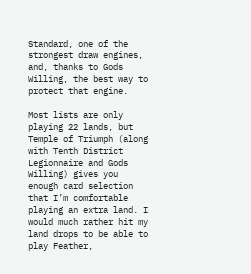Standard, one of the strongest draw engines, and, thanks to Gods Willing, the best way to protect that engine.

Most lists are only playing 22 lands, but Temple of Triumph (along with Tenth District Legionnaire and Gods Willing) gives you enough card selection that I’m comfortable playing an extra land. I would much rather hit my land drops to be able to play Feather,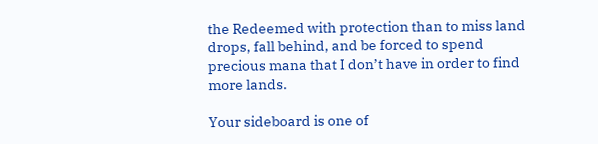the Redeemed with protection than to miss land drops, fall behind, and be forced to spend precious mana that I don’t have in order to find more lands.

Your sideboard is one of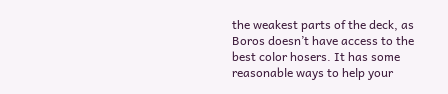the weakest parts of the deck, as Boros doesn’t have access to the best color hosers. It has some reasonable ways to help your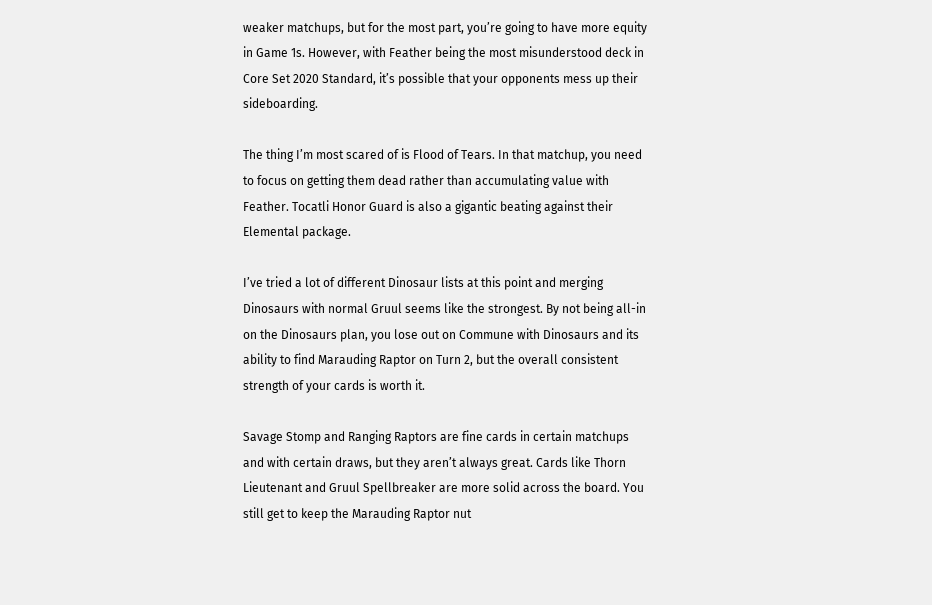weaker matchups, but for the most part, you’re going to have more equity in Game 1s. However, with Feather being the most misunderstood deck in Core Set 2020 Standard, it’s possible that your opponents mess up their sideboarding.

The thing I’m most scared of is Flood of Tears. In that matchup, you need to focus on getting them dead rather than accumulating value with Feather. Tocatli Honor Guard is also a gigantic beating against their Elemental package.

I’ve tried a lot of different Dinosaur lists at this point and merging Dinosaurs with normal Gruul seems like the strongest. By not being all-in on the Dinosaurs plan, you lose out on Commune with Dinosaurs and its ability to find Marauding Raptor on Turn 2, but the overall consistent strength of your cards is worth it.

Savage Stomp and Ranging Raptors are fine cards in certain matchups and with certain draws, but they aren’t always great. Cards like Thorn Lieutenant and Gruul Spellbreaker are more solid across the board. You still get to keep the Marauding Raptor nut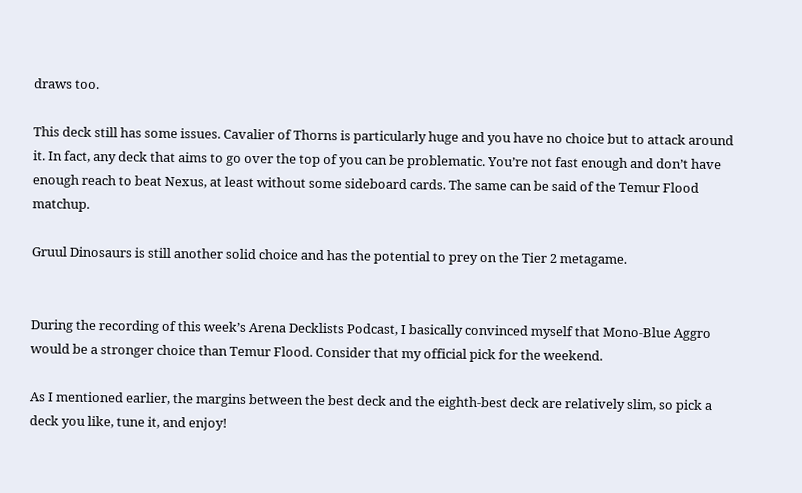draws too.

This deck still has some issues. Cavalier of Thorns is particularly huge and you have no choice but to attack around it. In fact, any deck that aims to go over the top of you can be problematic. You’re not fast enough and don’t have enough reach to beat Nexus, at least without some sideboard cards. The same can be said of the Temur Flood matchup.

Gruul Dinosaurs is still another solid choice and has the potential to prey on the Tier 2 metagame.


During the recording of this week’s Arena Decklists Podcast, I basically convinced myself that Mono-Blue Aggro would be a stronger choice than Temur Flood. Consider that my official pick for the weekend.

As I mentioned earlier, the margins between the best deck and the eighth-best deck are relatively slim, so pick a deck you like, tune it, and enjoy!